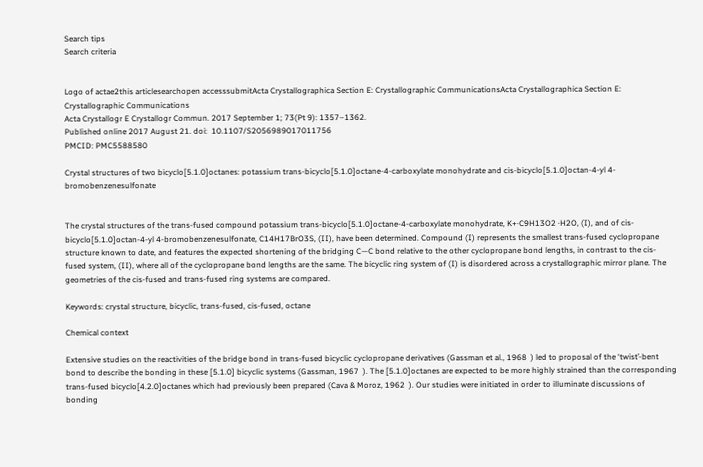Search tips
Search criteria


Logo of actae2this articlesearchopen accesssubmitActa Crystallographica Section E: Crystallographic CommunicationsActa Crystallographica Section E: Crystallographic Communications
Acta Crystallogr E Crystallogr Commun. 2017 September 1; 73(Pt 9): 1357–1362.
Published online 2017 August 21. doi:  10.1107/S2056989017011756
PMCID: PMC5588580

Crystal structures of two bicyclo[5.1.0]octanes: potassium trans-bicyclo[5.1.0]octane-4-carboxylate monohydrate and cis-bicyclo[5.1.0]octan-4-yl 4-bromobenzenesulfonate


The crystal structures of the trans-fused compound potassium trans-bicyclo[5.1.0]octane-4-carboxylate monohydrate, K+·C9H13O2 ·H2O, (I), and of cis-bicyclo[5.1.0]octan-4-yl 4-bromobenzenesulfonate, C14H17BrO3S, (II), have been determined. Compound (I) represents the smallest trans-fused cyclopropane structure known to date, and features the expected shortening of the bridging C—C bond relative to the other cyclopropane bond lengths, in contrast to the cis-fused system, (II), where all of the cyclopropane bond lengths are the same. The bicyclic ring system of (I) is disordered across a crystallographic mirror plane. The geometries of the cis-fused and trans-fused ring systems are compared.

Keywords: crystal structure, bicyclic, trans-fused, cis-fused, octane

Chemical context

Extensive studies on the reactivities of the bridge bond in trans-fused bicyclic cyclopropane derivatives (Gassman et al., 1968  ) led to proposal of the ‘twist’-bent bond to describe the bonding in these [5.1.0] bicyclic systems (Gassman, 1967  ). The [5.1.0]octanes are expected to be more highly strained than the corresponding trans-fused bicyclo[4.2.0]octanes which had previously been prepared (Cava & Moroz, 1962  ). Our studies were initiated in order to illuminate discussions of bonding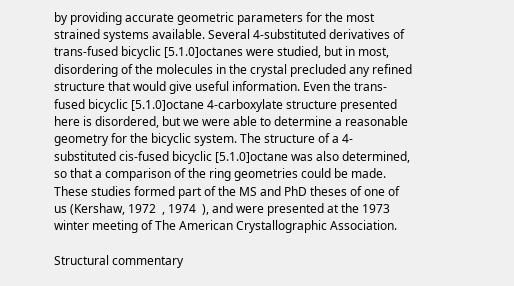by providing accurate geometric parameters for the most strained systems available. Several 4-substituted derivatives of trans-fused bicyclic [5.1.0]octanes were studied, but in most, disordering of the molecules in the crystal precluded any refined structure that would give useful information. Even the trans-fused bicyclic [5.1.0]octane 4-carboxylate structure presented here is disordered, but we were able to determine a reasonable geometry for the bicyclic system. The structure of a 4-substituted cis-fused bicyclic [5.1.0]octane was also determined, so that a comparison of the ring geometries could be made. These studies formed part of the MS and PhD theses of one of us (Kershaw, 1972  , 1974  ), and were presented at the 1973 winter meeting of The American Crystallographic Association.

Structural commentary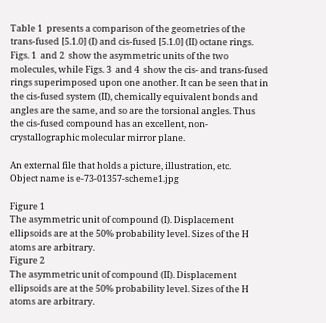Table 1  presents a comparison of the geometries of the trans-fused [5.1.0] (I) and cis-fused [5.1.0] (II) octane rings. Figs. 1  and 2  show the asymmetric units of the two molecules, while Figs. 3  and 4  show the cis- and trans-fused rings superimposed upon one another. It can be seen that in the cis-fused system (II), chemically equivalent bonds and angles are the same, and so are the torsional angles. Thus the cis-fused compound has an excellent, non-crystallographic molecular mirror plane.

An external file that holds a picture, illustration, etc.
Object name is e-73-01357-scheme1.jpg

Figure 1
The asymmetric unit of compound (I). Displacement ellipsoids are at the 50% probability level. Sizes of the H atoms are arbitrary.
Figure 2
The asymmetric unit of compound (II). Displacement ellipsoids are at the 50% probability level. Sizes of the H atoms are arbitrary.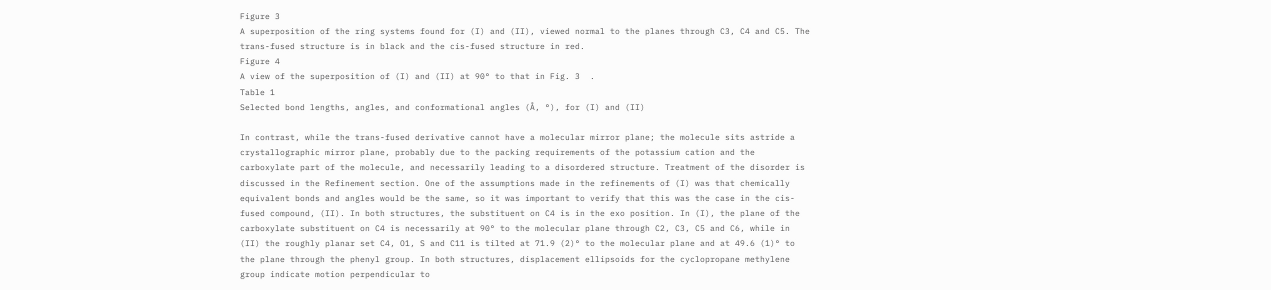Figure 3
A superposition of the ring systems found for (I) and (II), viewed normal to the planes through C3, C4 and C5. The trans-fused structure is in black and the cis-fused structure in red.
Figure 4
A view of the superposition of (I) and (II) at 90° to that in Fig. 3  .
Table 1
Selected bond lengths, angles, and conformational angles (Å, °), for (I) and (II)

In contrast, while the trans-fused derivative cannot have a molecular mirror plane; the molecule sits astride a crystallographic mirror plane, probably due to the packing requirements of the potassium cation and the carboxylate part of the molecule, and necessarily leading to a disordered structure. Treatment of the disorder is discussed in the Refinement section. One of the assumptions made in the refinements of (I) was that chemically equivalent bonds and angles would be the same, so it was important to verify that this was the case in the cis-fused compound, (II). In both structures, the substituent on C4 is in the exo position. In (I), the plane of the carboxylate substituent on C4 is necessarily at 90° to the molecular plane through C2, C3, C5 and C6, while in (II) the roughly planar set C4, O1, S and C11 is tilted at 71.9 (2)° to the molecular plane and at 49.6 (1)° to the plane through the phenyl group. In both structures, displacement ellipsoids for the cyclopropane methylene group indicate motion perpendicular to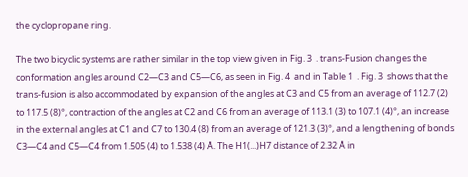the cyclopropane ring.

The two bicyclic systems are rather similar in the top view given in Fig. 3  . trans-Fusion changes the conformation angles around C2—C3 and C5—C6, as seen in Fig. 4  and in Table 1  . Fig. 3  shows that the trans-fusion is also accommodated by expansion of the angles at C3 and C5 from an average of 112.7 (2) to 117.5 (8)°, contraction of the angles at C2 and C6 from an average of 113.1 (3) to 107.1 (4)°, an increase in the external angles at C1 and C7 to 130.4 (8) from an average of 121.3 (3)°, and a lengthening of bonds C3—C4 and C5—C4 from 1.505 (4) to 1.538 (4) Å. The H1(...)H7 distance of 2.32 Å in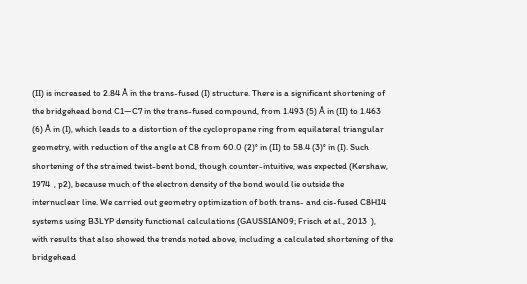(II) is increased to 2.84 Å in the trans-fused (I) structure. There is a significant shortening of the bridgehead bond C1—C7 in the trans-fused compound, from 1.493 (5) Å in (II) to 1.463 (6) Å in (I), which leads to a distortion of the cyclopropane ring from equilateral triangular geometry, with reduction of the angle at C8 from 60.0 (2)° in (II) to 58.4 (3)° in (I). Such shortening of the strained twist-bent bond, though counter-intuitive, was expected (Kershaw, 1974  , p2), because much of the electron density of the bond would lie outside the internuclear line. We carried out geometry optimization of both trans- and cis-fused C8H14 systems using B3LYP density functional calculations (GAUSSIAN09; Frisch et al., 2013  ), with results that also showed the trends noted above, including a calculated shortening of the bridgehead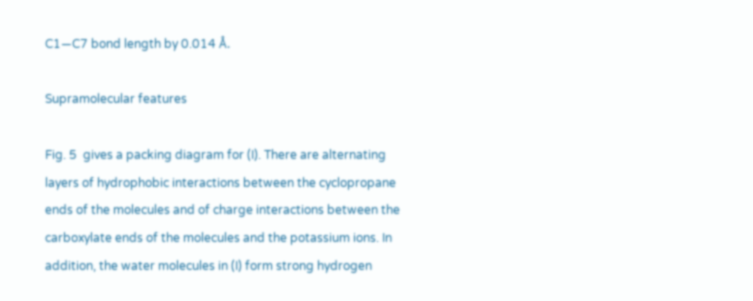C1—C7 bond length by 0.014 Å.

Supramolecular features

Fig. 5  gives a packing diagram for (I). There are alternating layers of hydrophobic interactions between the cyclopropane ends of the molecules and of charge interactions between the carboxylate ends of the molecules and the potassium ions. In addition, the water molecules in (I) form strong hydrogen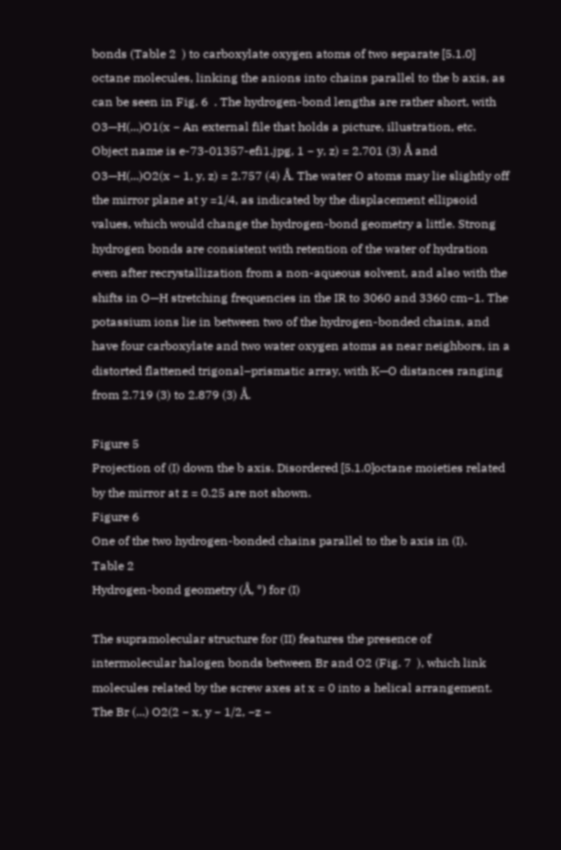bonds (Table 2  ) to carboxylate oxygen atoms of two separate [5.1.0] octane molecules, linking the anions into chains parallel to the b axis, as can be seen in Fig. 6  . The hydrogen-bond lengths are rather short, with O3—H(...)O1(x − An external file that holds a picture, illustration, etc.
Object name is e-73-01357-efi1.jpg, 1 − y, z) = 2.701 (3) Å and O3—H(...)O2(x − 1, y, z) = 2.757 (4) Å. The water O atoms may lie slightly off the mirror plane at y =1/4, as indicated by the displacement ellipsoid values, which would change the hydrogen-bond geometry a little. Strong hydrogen bonds are consistent with retention of the water of hydration even after recrystallization from a non-aqueous solvent, and also with the shifts in O—H stretching frequencies in the IR to 3060 and 3360 cm−1. The potassium ions lie in between two of the hydrogen-bonded chains, and have four carboxylate and two water oxygen atoms as near neighbors, in a distorted flattened trigonal–prismatic array, with K—O distances ranging from 2.719 (3) to 2.879 (3) Å.

Figure 5
Projection of (I) down the b axis. Disordered [5.1.0]octane moieties related by the mirror at z = 0.25 are not shown.
Figure 6
One of the two hydrogen-bonded chains parallel to the b axis in (I).
Table 2
Hydrogen-bond geometry (Å, °) for (I)

The supramolecular structure for (II) features the presence of intermolecular halogen bonds between Br and O2 (Fig. 7  ), which link molecules related by the screw axes at x = 0 into a helical arrangement. The Br (...) O2(2 − x, y − 1/2, −z −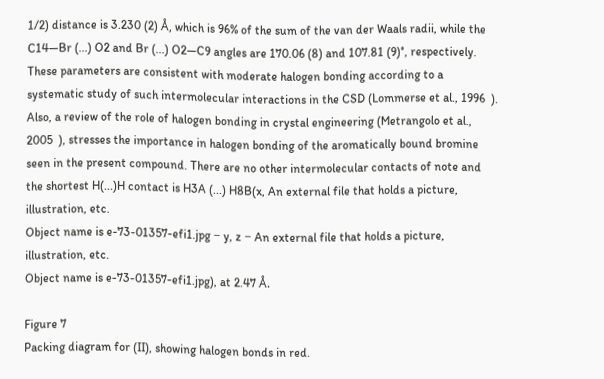1/2) distance is 3.230 (2) Å, which is 96% of the sum of the van der Waals radii, while the C14—Br (...) O2 and Br (...) O2—C9 angles are 170.06 (8) and 107.81 (9)°, respectively. These parameters are consistent with moderate halogen bonding according to a systematic study of such intermolecular interactions in the CSD (Lommerse et al., 1996  ). Also, a review of the role of halogen bonding in crystal engineering (Metrangolo et al., 2005  ), stresses the importance in halogen bonding of the aromatically bound bromine seen in the present compound. There are no other intermolecular contacts of note and the shortest H(...)H contact is H3A (...) H8B(x, An external file that holds a picture, illustration, etc.
Object name is e-73-01357-efi1.jpg − y, z − An external file that holds a picture, illustration, etc.
Object name is e-73-01357-efi1.jpg), at 2.47 Å.

Figure 7
Packing diagram for (II), showing halogen bonds in red.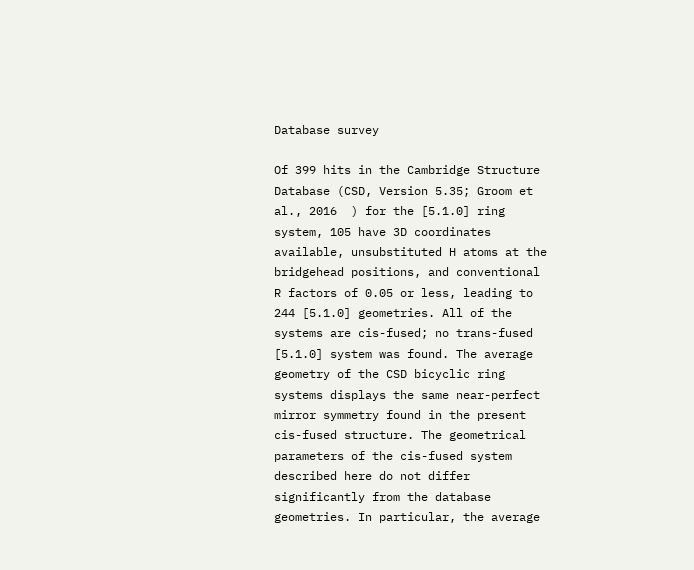Database survey

Of 399 hits in the Cambridge Structure Database (CSD, Version 5.35; Groom et al., 2016  ) for the [5.1.0] ring system, 105 have 3D coordinates available, unsubstituted H atoms at the bridgehead positions, and conventional R factors of 0.05 or less, leading to 244 [5.1.0] geometries. All of the systems are cis-fused; no trans-fused [5.1.0] system was found. The average geometry of the CSD bicyclic ring systems displays the same near-perfect mirror symmetry found in the present cis-fused structure. The geometrical parameters of the cis-fused system described here do not differ significantly from the database geometries. In particular, the average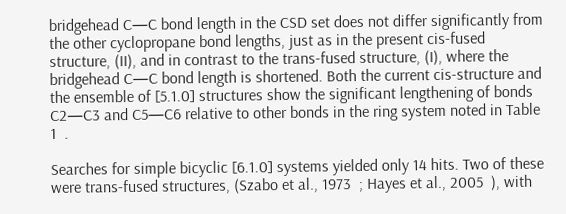bridgehead C—C bond length in the CSD set does not differ significantly from the other cyclopropane bond lengths, just as in the present cis-fused structure, (II), and in contrast to the trans-fused structure, (I), where the bridgehead C—C bond length is shortened. Both the current cis-structure and the ensemble of [5.1.0] structures show the significant lengthening of bonds C2—C3 and C5—C6 relative to other bonds in the ring system noted in Table 1  .

Searches for simple bicyclic [6.1.0] systems yielded only 14 hits. Two of these were trans-fused structures, (Szabo et al., 1973  ; Hayes et al., 2005  ), with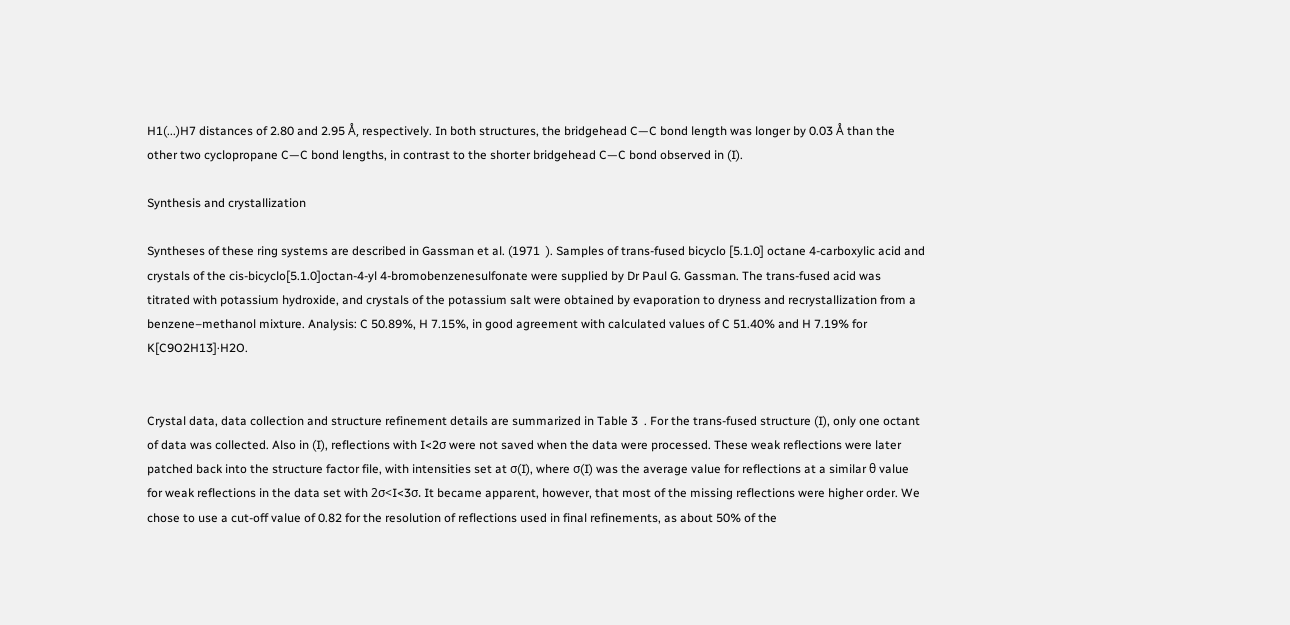H1(...)H7 distances of 2.80 and 2.95 Å, respectively. In both structures, the bridgehead C—C bond length was longer by 0.03 Å than the other two cyclopropane C—C bond lengths, in contrast to the shorter bridgehead C—C bond observed in (I).

Synthesis and crystallization

Syntheses of these ring systems are described in Gassman et al. (1971  ). Samples of trans-fused bicyclo [5.1.0] octane 4-carboxylic acid and crystals of the cis-bicyclo[5.1.0]octan-4-yl 4-bromobenzenesulfonate were supplied by Dr Paul G. Gassman. The trans-fused acid was titrated with potassium hydroxide, and crystals of the potassium salt were obtained by evaporation to dryness and recrystallization from a benzene–methanol mixture. Analysis: C 50.89%, H 7.15%, in good agreement with calculated values of C 51.40% and H 7.19% for K[C9O2H13]·H2O.


Crystal data, data collection and structure refinement details are summarized in Table 3  . For the trans-fused structure (I), only one octant of data was collected. Also in (I), reflections with I<2σ were not saved when the data were processed. These weak reflections were later patched back into the structure factor file, with intensities set at σ(I), where σ(I) was the average value for reflections at a similar θ value for weak reflections in the data set with 2σ<I<3σ. It became apparent, however, that most of the missing reflections were higher order. We chose to use a cut-off value of 0.82 for the resolution of reflections used in final refinements, as about 50% of the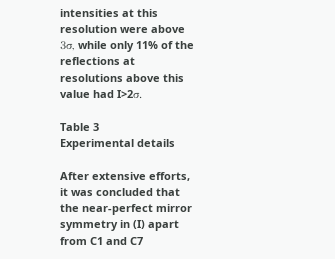intensities at this resolution were above 3σ, while only 11% of the reflections at resolutions above this value had I>2σ.

Table 3
Experimental details

After extensive efforts, it was concluded that the near-perfect mirror symmetry in (I) apart from C1 and C7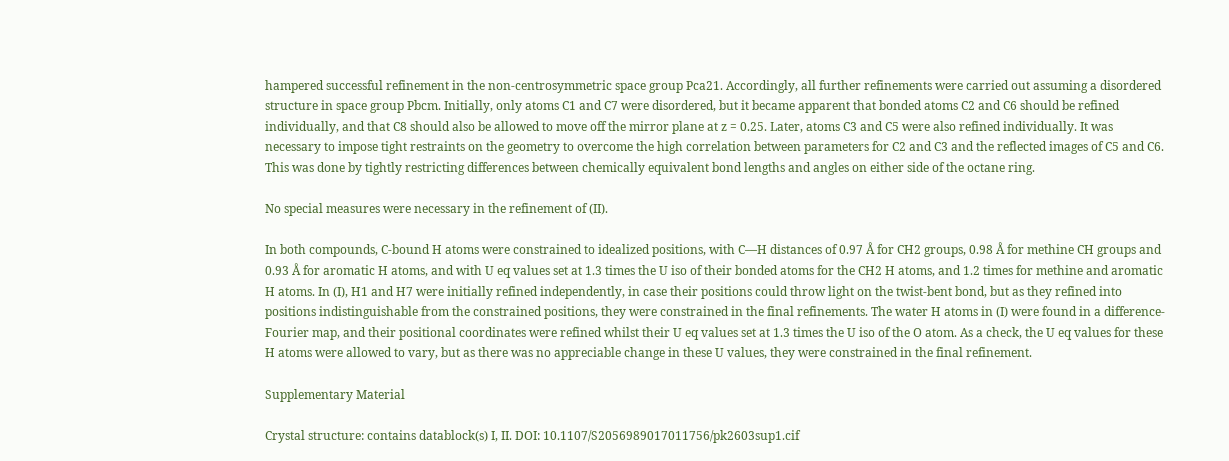hampered successful refinement in the non-centrosymmetric space group Pca21. Accordingly, all further refinements were carried out assuming a disordered structure in space group Pbcm. Initially, only atoms C1 and C7 were disordered, but it became apparent that bonded atoms C2 and C6 should be refined individually, and that C8 should also be allowed to move off the mirror plane at z = 0.25. Later, atoms C3 and C5 were also refined individually. It was necessary to impose tight restraints on the geometry to overcome the high correlation between parameters for C2 and C3 and the reflected images of C5 and C6. This was done by tightly restricting differences between chemically equivalent bond lengths and angles on either side of the octane ring.

No special measures were necessary in the refinement of (II).

In both compounds, C-bound H atoms were constrained to idealized positions, with C—H distances of 0.97 Å for CH2 groups, 0.98 Å for methine CH groups and 0.93 Å for aromatic H atoms, and with U eq values set at 1.3 times the U iso of their bonded atoms for the CH2 H atoms, and 1.2 times for methine and aromatic H atoms. In (I), H1 and H7 were initially refined independently, in case their positions could throw light on the twist-bent bond, but as they refined into positions indistinguishable from the constrained positions, they were constrained in the final refinements. The water H atoms in (I) were found in a difference-Fourier map, and their positional coordinates were refined whilst their U eq values set at 1.3 times the U iso of the O atom. As a check, the U eq values for these H atoms were allowed to vary, but as there was no appreciable change in these U values, they were constrained in the final refinement.

Supplementary Material

Crystal structure: contains datablock(s) I, II. DOI: 10.1107/S2056989017011756/pk2603sup1.cif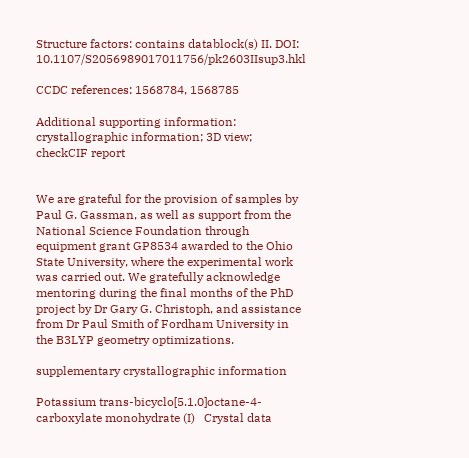Structure factors: contains datablock(s) II. DOI: 10.1107/S2056989017011756/pk2603IIsup3.hkl

CCDC references: 1568784, 1568785

Additional supporting information: crystallographic information; 3D view; checkCIF report


We are grateful for the provision of samples by Paul G. Gassman, as well as support from the National Science Foundation through equipment grant GP8534 awarded to the Ohio State University, where the experimental work was carried out. We gratefully acknowledge mentoring during the final months of the PhD project by Dr Gary G. Christoph, and assistance from Dr Paul Smith of Fordham University in the B3LYP geometry optimizations.

supplementary crystallographic information

Potassium trans-bicyclo[5.1.0]octane-4-carboxylate monohydrate (I)   Crystal data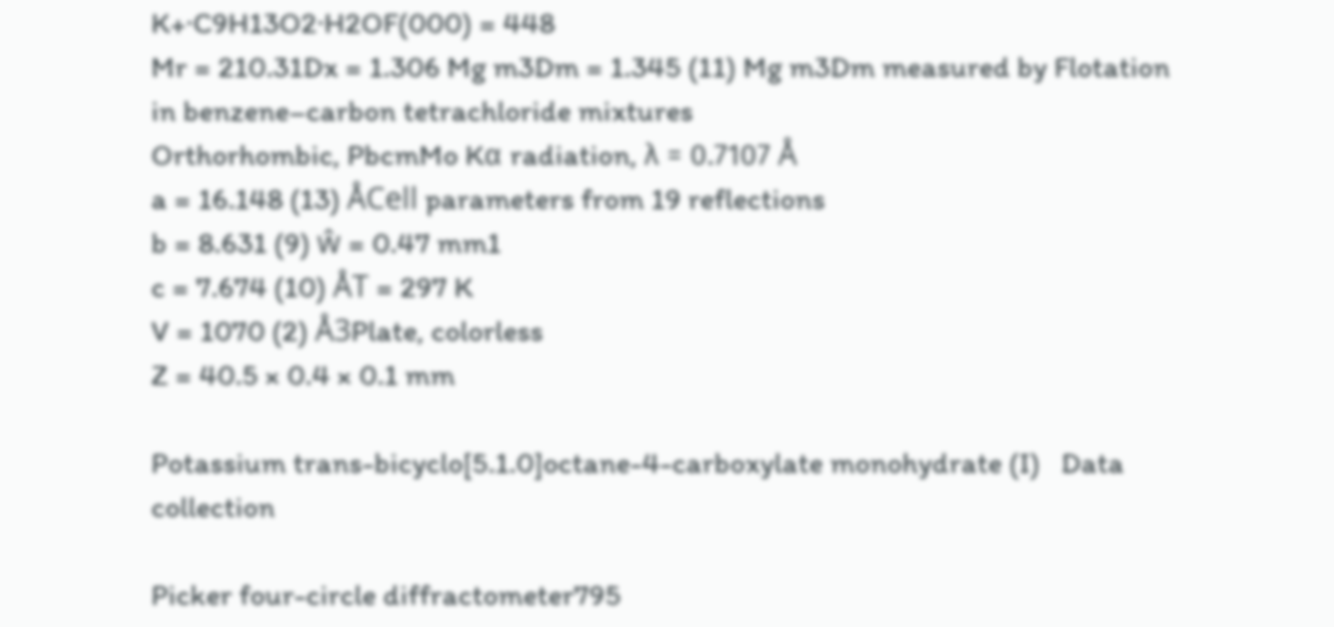K+·C9H13O2·H2OF(000) = 448
Mr = 210.31Dx = 1.306 Mg m3Dm = 1.345 (11) Mg m3Dm measured by Flotation in benzene–carbon tetrachloride mixtures
Orthorhombic, PbcmMo Kα radiation, λ = 0.7107 Å
a = 16.148 (13) ÅCell parameters from 19 reflections
b = 8.631 (9) ŵ = 0.47 mm1
c = 7.674 (10) ÅT = 297 K
V = 1070 (2) Å3Plate, colorless
Z = 40.5 × 0.4 × 0.1 mm

Potassium trans-bicyclo[5.1.0]octane-4-carboxylate monohydrate (I)   Data collection

Picker four-circle diffractometer795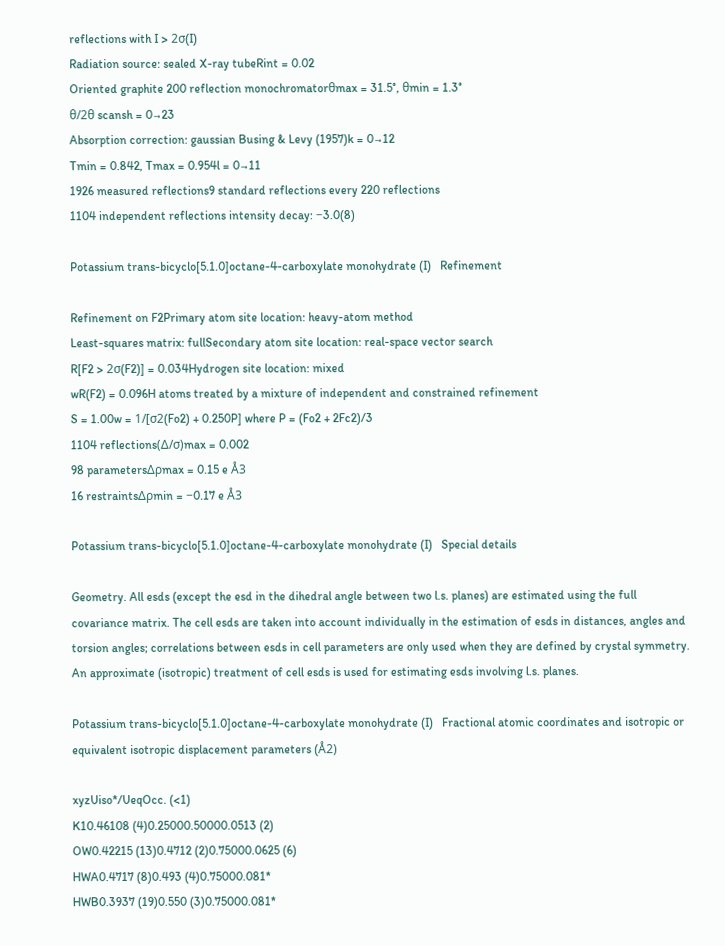reflections with I > 2σ(I)
Radiation source: sealed X-ray tubeRint = 0.02
Oriented graphite 200 reflection monochromatorθmax = 31.5°, θmin = 1.3°
θ/2θ scansh = 0→23
Absorption correction: gaussian Busing & Levy (1957)k = 0→12
Tmin = 0.842, Tmax = 0.954l = 0→11
1926 measured reflections9 standard reflections every 220 reflections
1104 independent reflections intensity decay: −3.0(8)

Potassium trans-bicyclo[5.1.0]octane-4-carboxylate monohydrate (I)   Refinement

Refinement on F2Primary atom site location: heavy-atom method
Least-squares matrix: fullSecondary atom site location: real-space vector search
R[F2 > 2σ(F2)] = 0.034Hydrogen site location: mixed
wR(F2) = 0.096H atoms treated by a mixture of independent and constrained refinement
S = 1.00w = 1/[σ2(Fo2) + 0.250P] where P = (Fo2 + 2Fc2)/3
1104 reflections(Δ/σ)max = 0.002
98 parametersΔρmax = 0.15 e Å3
16 restraintsΔρmin = −0.17 e Å3

Potassium trans-bicyclo[5.1.0]octane-4-carboxylate monohydrate (I)   Special details

Geometry. All esds (except the esd in the dihedral angle between two l.s. planes) are estimated using the full covariance matrix. The cell esds are taken into account individually in the estimation of esds in distances, angles and torsion angles; correlations between esds in cell parameters are only used when they are defined by crystal symmetry. An approximate (isotropic) treatment of cell esds is used for estimating esds involving l.s. planes.

Potassium trans-bicyclo[5.1.0]octane-4-carboxylate monohydrate (I)   Fractional atomic coordinates and isotropic or equivalent isotropic displacement parameters (Å2)

xyzUiso*/UeqOcc. (<1)
K10.46108 (4)0.25000.50000.0513 (2)
OW0.42215 (13)0.4712 (2)0.75000.0625 (6)
HWA0.4717 (8)0.493 (4)0.75000.081*
HWB0.3937 (19)0.550 (3)0.75000.081*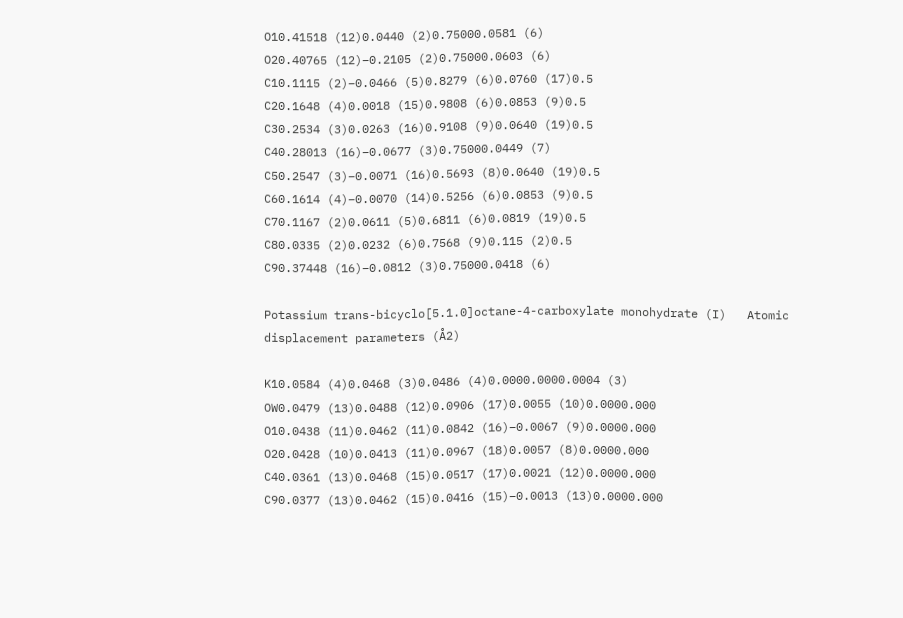O10.41518 (12)0.0440 (2)0.75000.0581 (6)
O20.40765 (12)−0.2105 (2)0.75000.0603 (6)
C10.1115 (2)−0.0466 (5)0.8279 (6)0.0760 (17)0.5
C20.1648 (4)0.0018 (15)0.9808 (6)0.0853 (9)0.5
C30.2534 (3)0.0263 (16)0.9108 (9)0.0640 (19)0.5
C40.28013 (16)−0.0677 (3)0.75000.0449 (7)
C50.2547 (3)−0.0071 (16)0.5693 (8)0.0640 (19)0.5
C60.1614 (4)−0.0070 (14)0.5256 (6)0.0853 (9)0.5
C70.1167 (2)0.0611 (5)0.6811 (6)0.0819 (19)0.5
C80.0335 (2)0.0232 (6)0.7568 (9)0.115 (2)0.5
C90.37448 (16)−0.0812 (3)0.75000.0418 (6)

Potassium trans-bicyclo[5.1.0]octane-4-carboxylate monohydrate (I)   Atomic displacement parameters (Å2)

K10.0584 (4)0.0468 (3)0.0486 (4)0.0000.0000.0004 (3)
OW0.0479 (13)0.0488 (12)0.0906 (17)0.0055 (10)0.0000.000
O10.0438 (11)0.0462 (11)0.0842 (16)−0.0067 (9)0.0000.000
O20.0428 (10)0.0413 (11)0.0967 (18)0.0057 (8)0.0000.000
C40.0361 (13)0.0468 (15)0.0517 (17)0.0021 (12)0.0000.000
C90.0377 (13)0.0462 (15)0.0416 (15)−0.0013 (13)0.0000.000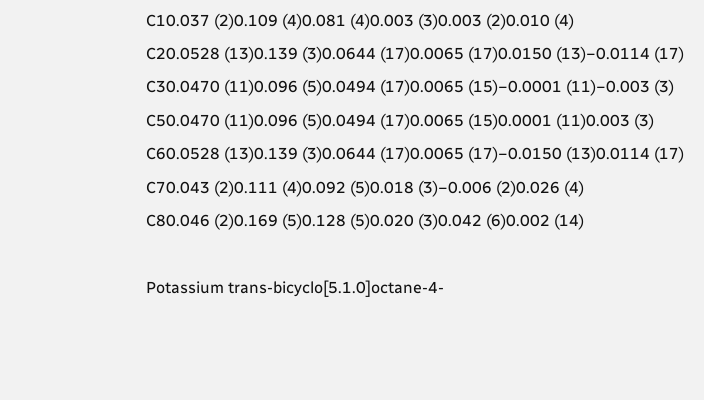C10.037 (2)0.109 (4)0.081 (4)0.003 (3)0.003 (2)0.010 (4)
C20.0528 (13)0.139 (3)0.0644 (17)0.0065 (17)0.0150 (13)−0.0114 (17)
C30.0470 (11)0.096 (5)0.0494 (17)0.0065 (15)−0.0001 (11)−0.003 (3)
C50.0470 (11)0.096 (5)0.0494 (17)0.0065 (15)0.0001 (11)0.003 (3)
C60.0528 (13)0.139 (3)0.0644 (17)0.0065 (17)−0.0150 (13)0.0114 (17)
C70.043 (2)0.111 (4)0.092 (5)0.018 (3)−0.006 (2)0.026 (4)
C80.046 (2)0.169 (5)0.128 (5)0.020 (3)0.042 (6)0.002 (14)

Potassium trans-bicyclo[5.1.0]octane-4-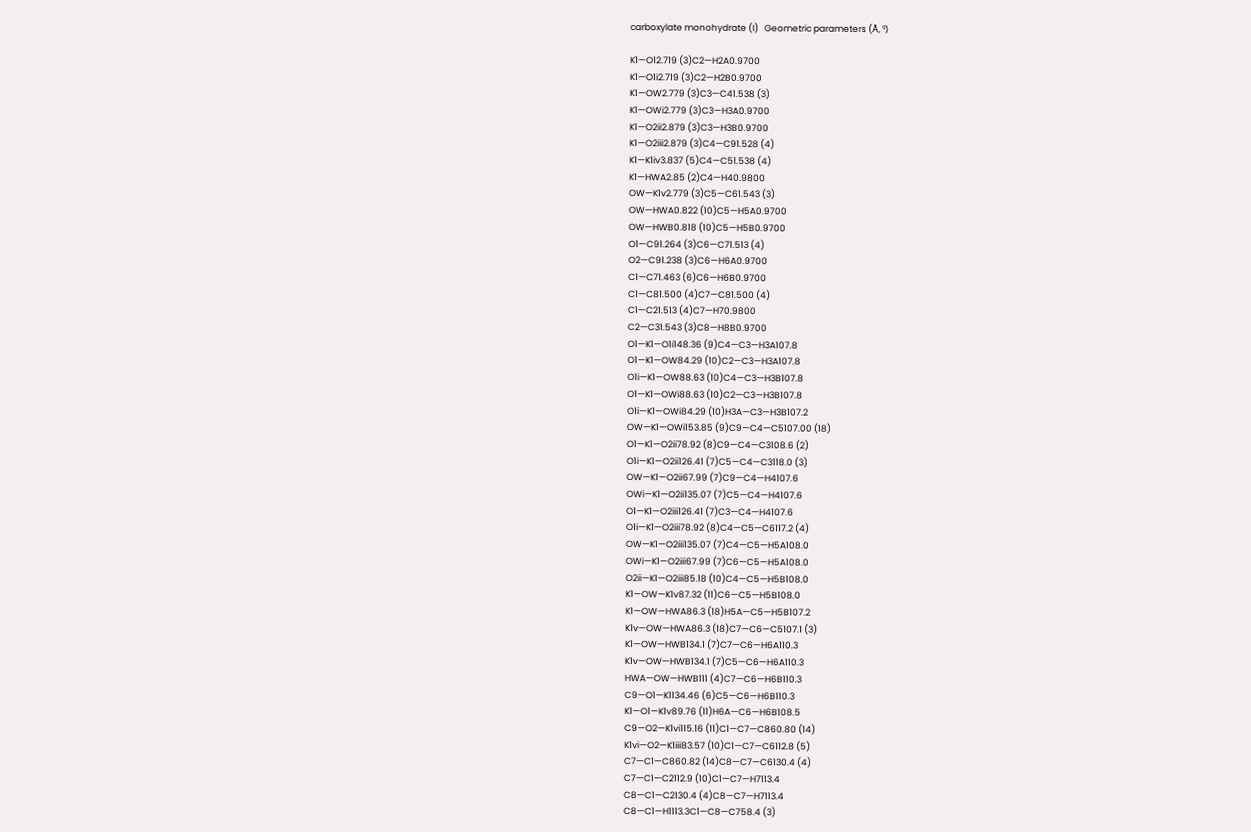carboxylate monohydrate (I)   Geometric parameters (Å, º)

K1—O12.719 (3)C2—H2A0.9700
K1—O1i2.719 (3)C2—H2B0.9700
K1—OW2.779 (3)C3—C41.538 (3)
K1—OWi2.779 (3)C3—H3A0.9700
K1—O2ii2.879 (3)C3—H3B0.9700
K1—O2iii2.879 (3)C4—C91.528 (4)
K1—K1iv3.837 (5)C4—C51.538 (4)
K1—HWA2.85 (2)C4—H40.9800
OW—K1v2.779 (3)C5—C61.543 (3)
OW—HWA0.822 (10)C5—H5A0.9700
OW—HWB0.818 (10)C5—H5B0.9700
O1—C91.264 (3)C6—C71.513 (4)
O2—C91.238 (3)C6—H6A0.9700
C1—C71.463 (6)C6—H6B0.9700
C1—C81.500 (4)C7—C81.500 (4)
C1—C21.513 (4)C7—H70.9800
C2—C31.543 (3)C8—H8B0.9700
O1—K1—O1i148.36 (9)C4—C3—H3A107.8
O1—K1—OW84.29 (10)C2—C3—H3A107.8
O1i—K1—OW88.63 (10)C4—C3—H3B107.8
O1—K1—OWi88.63 (10)C2—C3—H3B107.8
O1i—K1—OWi84.29 (10)H3A—C3—H3B107.2
OW—K1—OWi153.85 (9)C9—C4—C5107.00 (18)
O1—K1—O2ii78.92 (8)C9—C4—C3108.6 (2)
O1i—K1—O2ii126.41 (7)C5—C4—C3118.0 (3)
OW—K1—O2ii67.99 (7)C9—C4—H4107.6
OWi—K1—O2ii135.07 (7)C5—C4—H4107.6
O1—K1—O2iii126.41 (7)C3—C4—H4107.6
O1i—K1—O2iii78.92 (8)C4—C5—C6117.2 (4)
OW—K1—O2iii135.07 (7)C4—C5—H5A108.0
OWi—K1—O2iii67.99 (7)C6—C5—H5A108.0
O2ii—K1—O2iii85.18 (10)C4—C5—H5B108.0
K1—OW—K1v87.32 (11)C6—C5—H5B108.0
K1—OW—HWA86.3 (18)H5A—C5—H5B107.2
K1v—OW—HWA86.3 (18)C7—C6—C5107.1 (3)
K1—OW—HWB134.1 (7)C7—C6—H6A110.3
K1v—OW—HWB134.1 (7)C5—C6—H6A110.3
HWA—OW—HWB111 (4)C7—C6—H6B110.3
C9—O1—K1134.46 (6)C5—C6—H6B110.3
K1—O1—K1v89.76 (11)H6A—C6—H6B108.5
C9—O2—K1vi115.16 (11)C1—C7—C860.80 (14)
K1vi—O2—K1iii83.57 (10)C1—C7—C6112.8 (5)
C7—C1—C860.82 (14)C8—C7—C6130.4 (4)
C7—C1—C2112.9 (10)C1—C7—H7113.4
C8—C1—C2130.4 (4)C8—C7—H7113.4
C8—C1—H1113.3C1—C8—C758.4 (3)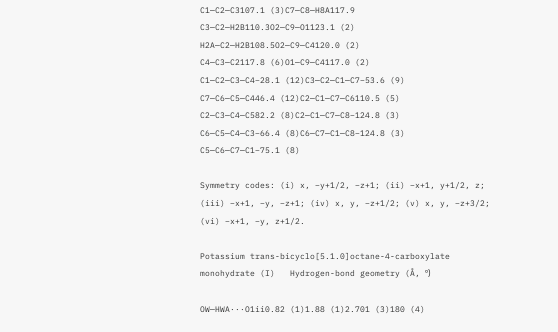C1—C2—C3107.1 (3)C7—C8—H8A117.9
C3—C2—H2B110.3O2—C9—O1123.1 (2)
H2A—C2—H2B108.5O2—C9—C4120.0 (2)
C4—C3—C2117.8 (6)O1—C9—C4117.0 (2)
C1—C2—C3—C4−28.1 (12)C3—C2—C1—C7−53.6 (9)
C7—C6—C5—C446.4 (12)C2—C1—C7—C6110.5 (5)
C2—C3—C4—C582.2 (8)C2—C1—C7—C8−124.8 (3)
C6—C5—C4—C3−66.4 (8)C6—C7—C1—C8−124.8 (3)
C5—C6—C7—C1−75.1 (8)

Symmetry codes: (i) x, −y+1/2, −z+1; (ii) −x+1, y+1/2, z; (iii) −x+1, −y, −z+1; (iv) x, y, −z+1/2; (v) x, y, −z+3/2; (vi) −x+1, −y, z+1/2.

Potassium trans-bicyclo[5.1.0]octane-4-carboxylate monohydrate (I)   Hydrogen-bond geometry (Å, º)

OW—HWA···O1ii0.82 (1)1.88 (1)2.701 (3)180 (4)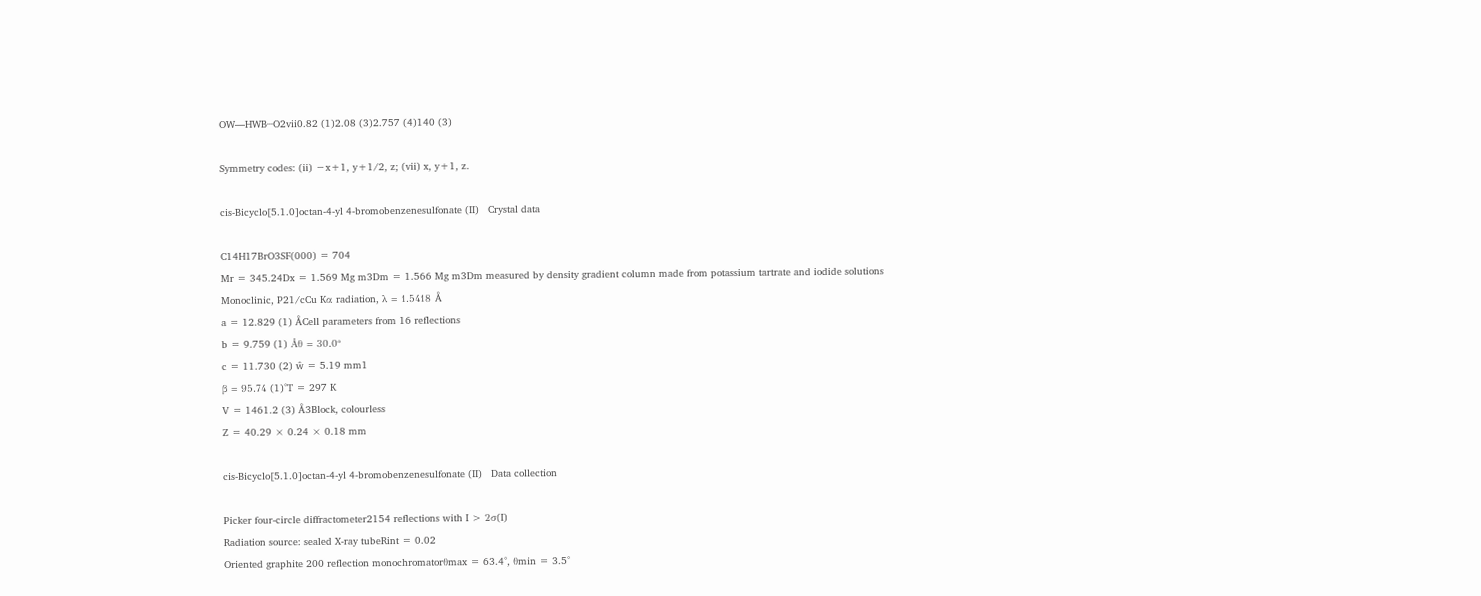OW—HWB···O2vii0.82 (1)2.08 (3)2.757 (4)140 (3)

Symmetry codes: (ii) −x+1, y+1/2, z; (vii) x, y+1, z.

cis-Bicyclo[5.1.0]octan-4-yl 4-bromobenzenesulfonate (II)   Crystal data

C14H17BrO3SF(000) = 704
Mr = 345.24Dx = 1.569 Mg m3Dm = 1.566 Mg m3Dm measured by density gradient column made from potassium tartrate and iodide solutions
Monoclinic, P21/cCu Kα radiation, λ = 1.5418 Å
a = 12.829 (1) ÅCell parameters from 16 reflections
b = 9.759 (1) Åθ = 30.0°
c = 11.730 (2) ŵ = 5.19 mm1
β = 95.74 (1)°T = 297 K
V = 1461.2 (3) Å3Block, colourless
Z = 40.29 × 0.24 × 0.18 mm

cis-Bicyclo[5.1.0]octan-4-yl 4-bromobenzenesulfonate (II)   Data collection

Picker four-circle diffractometer2154 reflections with I > 2σ(I)
Radiation source: sealed X-ray tubeRint = 0.02
Oriented graphite 200 reflection monochromatorθmax = 63.4°, θmin = 3.5°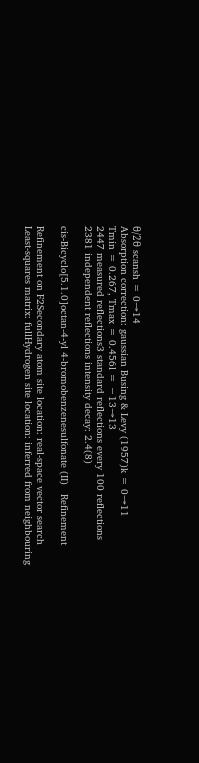θ/2θ scansh = 0→14
Absorption correction: gaussian Busing & Levy (1957)k = 0→11
Tmin = 0.267, Tmax = 0.456l = −13→13
2447 measured reflections3 standard reflections every 100 reflections
2381 independent reflections intensity decay: 2.4(8)

cis-Bicyclo[5.1.0]octan-4-yl 4-bromobenzenesulfonate (II)   Refinement

Refinement on F2Secondary atom site location: real-space vector search
Least-squares matrix: fullHydrogen site location: inferred from neighbouring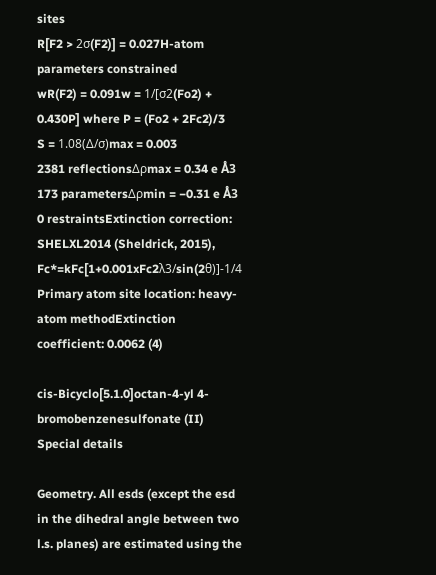sites
R[F2 > 2σ(F2)] = 0.027H-atom parameters constrained
wR(F2) = 0.091w = 1/[σ2(Fo2) + 0.430P] where P = (Fo2 + 2Fc2)/3
S = 1.08(Δ/σ)max = 0.003
2381 reflectionsΔρmax = 0.34 e Å3
173 parametersΔρmin = −0.31 e Å3
0 restraintsExtinction correction: SHELXL2014 (Sheldrick, 2015), Fc*=kFc[1+0.001xFc2λ3/sin(2θ)]-1/4
Primary atom site location: heavy-atom methodExtinction coefficient: 0.0062 (4)

cis-Bicyclo[5.1.0]octan-4-yl 4-bromobenzenesulfonate (II)   Special details

Geometry. All esds (except the esd in the dihedral angle between two l.s. planes) are estimated using the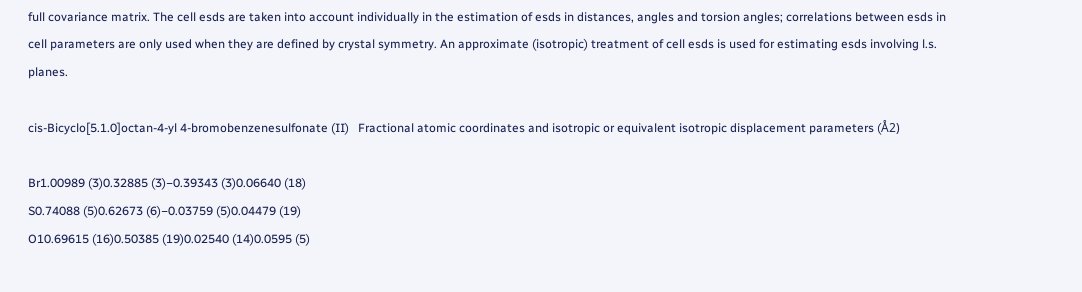full covariance matrix. The cell esds are taken into account individually in the estimation of esds in distances, angles and torsion angles; correlations between esds in cell parameters are only used when they are defined by crystal symmetry. An approximate (isotropic) treatment of cell esds is used for estimating esds involving l.s. planes.

cis-Bicyclo[5.1.0]octan-4-yl 4-bromobenzenesulfonate (II)   Fractional atomic coordinates and isotropic or equivalent isotropic displacement parameters (Å2)

Br1.00989 (3)0.32885 (3)−0.39343 (3)0.06640 (18)
S0.74088 (5)0.62673 (6)−0.03759 (5)0.04479 (19)
O10.69615 (16)0.50385 (19)0.02540 (14)0.0595 (5)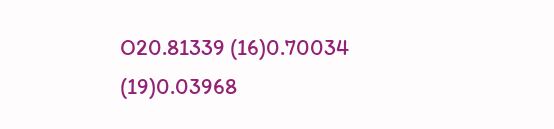O20.81339 (16)0.70034 (19)0.03968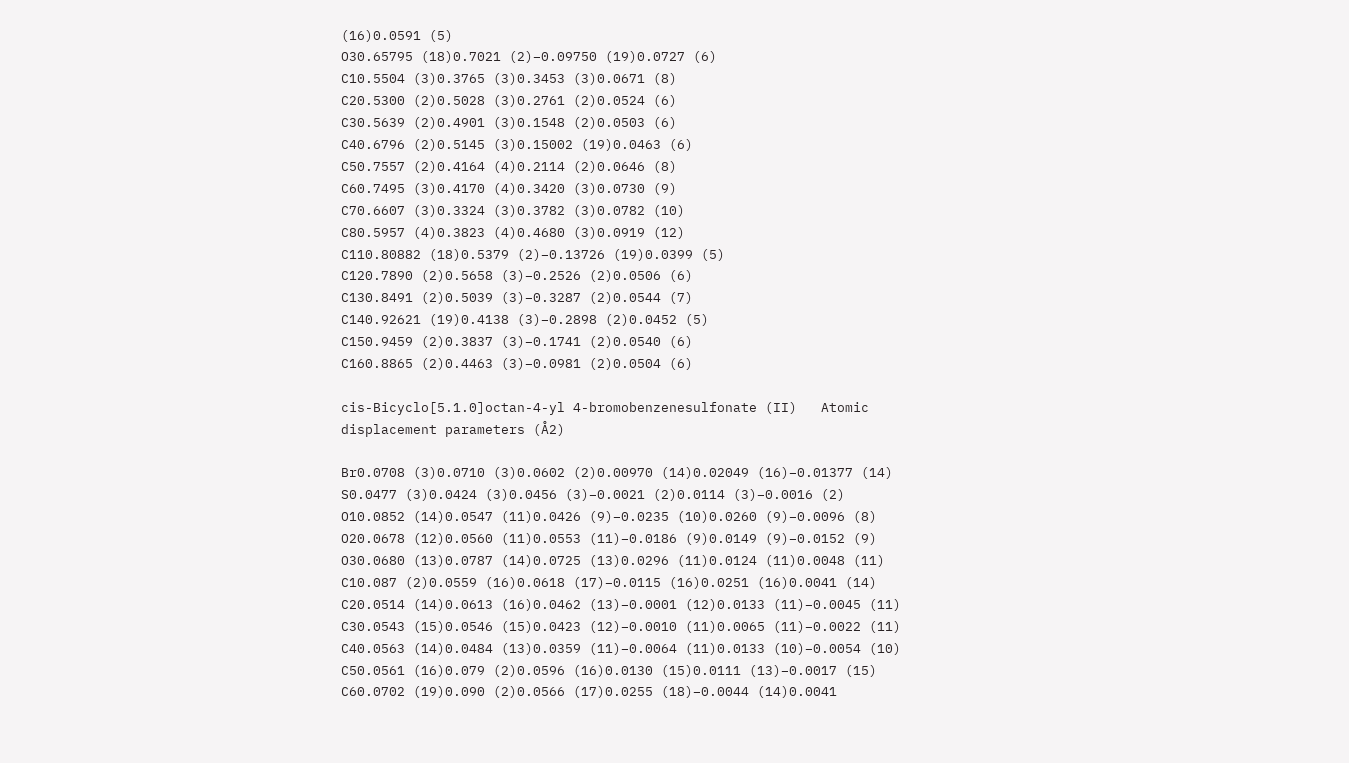(16)0.0591 (5)
O30.65795 (18)0.7021 (2)−0.09750 (19)0.0727 (6)
C10.5504 (3)0.3765 (3)0.3453 (3)0.0671 (8)
C20.5300 (2)0.5028 (3)0.2761 (2)0.0524 (6)
C30.5639 (2)0.4901 (3)0.1548 (2)0.0503 (6)
C40.6796 (2)0.5145 (3)0.15002 (19)0.0463 (6)
C50.7557 (2)0.4164 (4)0.2114 (2)0.0646 (8)
C60.7495 (3)0.4170 (4)0.3420 (3)0.0730 (9)
C70.6607 (3)0.3324 (3)0.3782 (3)0.0782 (10)
C80.5957 (4)0.3823 (4)0.4680 (3)0.0919 (12)
C110.80882 (18)0.5379 (2)−0.13726 (19)0.0399 (5)
C120.7890 (2)0.5658 (3)−0.2526 (2)0.0506 (6)
C130.8491 (2)0.5039 (3)−0.3287 (2)0.0544 (7)
C140.92621 (19)0.4138 (3)−0.2898 (2)0.0452 (5)
C150.9459 (2)0.3837 (3)−0.1741 (2)0.0540 (6)
C160.8865 (2)0.4463 (3)−0.0981 (2)0.0504 (6)

cis-Bicyclo[5.1.0]octan-4-yl 4-bromobenzenesulfonate (II)   Atomic displacement parameters (Å2)

Br0.0708 (3)0.0710 (3)0.0602 (2)0.00970 (14)0.02049 (16)−0.01377 (14)
S0.0477 (3)0.0424 (3)0.0456 (3)−0.0021 (2)0.0114 (3)−0.0016 (2)
O10.0852 (14)0.0547 (11)0.0426 (9)−0.0235 (10)0.0260 (9)−0.0096 (8)
O20.0678 (12)0.0560 (11)0.0553 (11)−0.0186 (9)0.0149 (9)−0.0152 (9)
O30.0680 (13)0.0787 (14)0.0725 (13)0.0296 (11)0.0124 (11)0.0048 (11)
C10.087 (2)0.0559 (16)0.0618 (17)−0.0115 (16)0.0251 (16)0.0041 (14)
C20.0514 (14)0.0613 (16)0.0462 (13)−0.0001 (12)0.0133 (11)−0.0045 (11)
C30.0543 (15)0.0546 (15)0.0423 (12)−0.0010 (11)0.0065 (11)−0.0022 (11)
C40.0563 (14)0.0484 (13)0.0359 (11)−0.0064 (11)0.0133 (10)−0.0054 (10)
C50.0561 (16)0.079 (2)0.0596 (16)0.0130 (15)0.0111 (13)−0.0017 (15)
C60.0702 (19)0.090 (2)0.0566 (17)0.0255 (18)−0.0044 (14)0.0041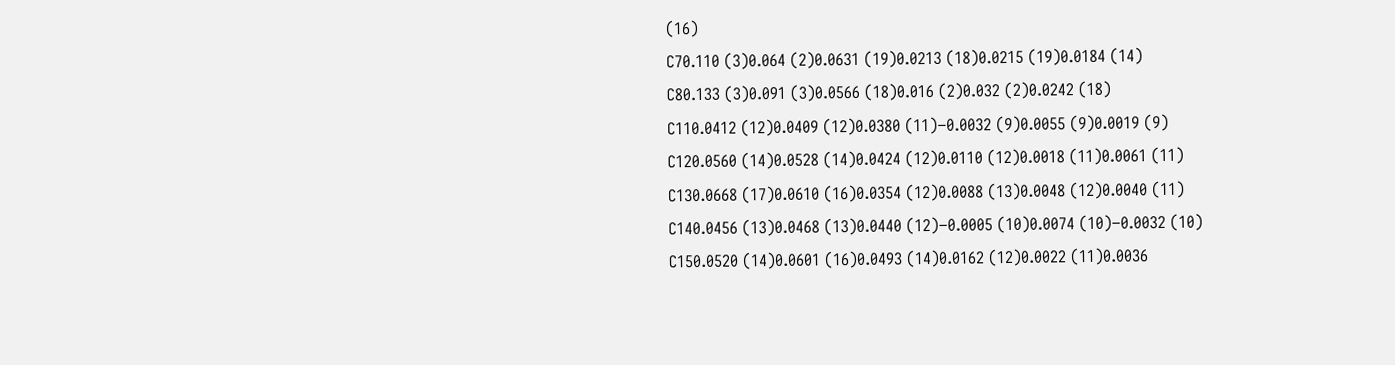(16)
C70.110 (3)0.064 (2)0.0631 (19)0.0213 (18)0.0215 (19)0.0184 (14)
C80.133 (3)0.091 (3)0.0566 (18)0.016 (2)0.032 (2)0.0242 (18)
C110.0412 (12)0.0409 (12)0.0380 (11)−0.0032 (9)0.0055 (9)0.0019 (9)
C120.0560 (14)0.0528 (14)0.0424 (12)0.0110 (12)0.0018 (11)0.0061 (11)
C130.0668 (17)0.0610 (16)0.0354 (12)0.0088 (13)0.0048 (12)0.0040 (11)
C140.0456 (13)0.0468 (13)0.0440 (12)−0.0005 (10)0.0074 (10)−0.0032 (10)
C150.0520 (14)0.0601 (16)0.0493 (14)0.0162 (12)0.0022 (11)0.0036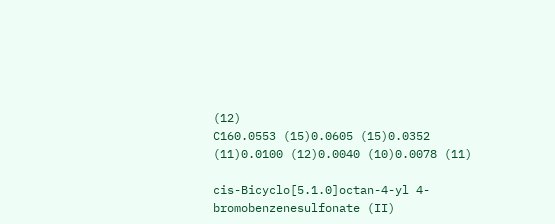(12)
C160.0553 (15)0.0605 (15)0.0352 (11)0.0100 (12)0.0040 (10)0.0078 (11)

cis-Bicyclo[5.1.0]octan-4-yl 4-bromobenzenesulfonate (II)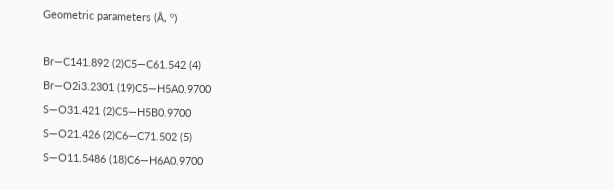Geometric parameters (Å, º)

Br—C141.892 (2)C5—C61.542 (4)
Br—O2i3.2301 (19)C5—H5A0.9700
S—O31.421 (2)C5—H5B0.9700
S—O21.426 (2)C6—C71.502 (5)
S—O11.5486 (18)C6—H6A0.9700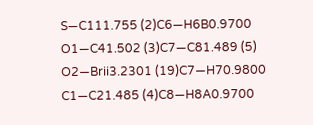S—C111.755 (2)C6—H6B0.9700
O1—C41.502 (3)C7—C81.489 (5)
O2—Brii3.2301 (19)C7—H70.9800
C1—C21.485 (4)C8—H8A0.9700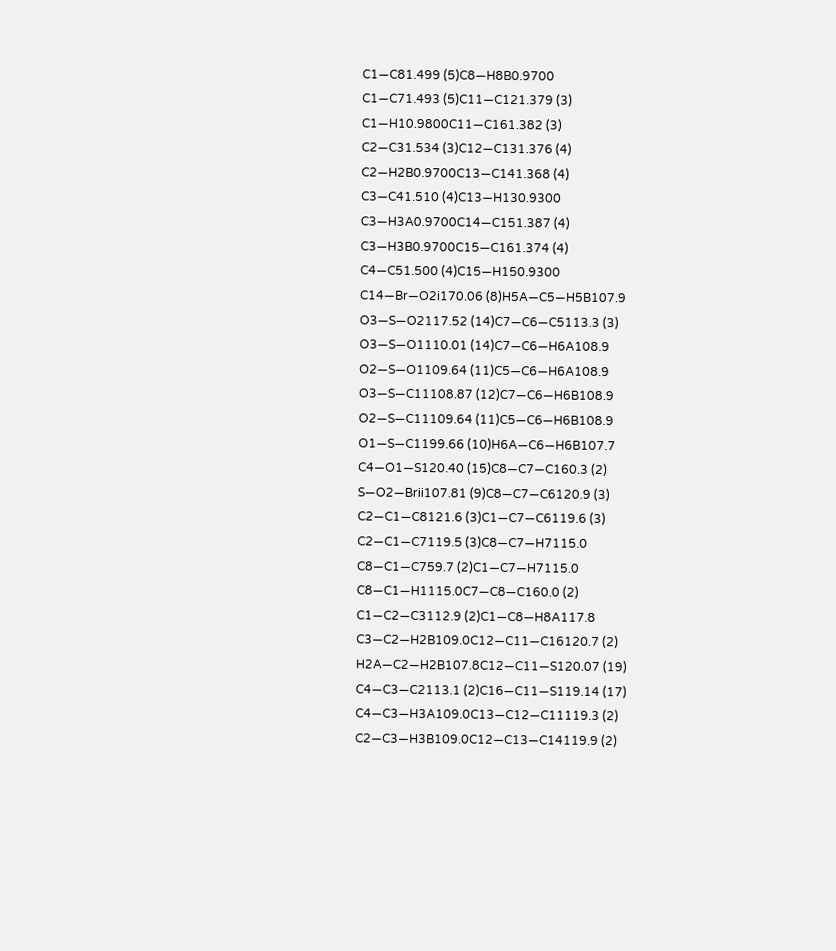C1—C81.499 (5)C8—H8B0.9700
C1—C71.493 (5)C11—C121.379 (3)
C1—H10.9800C11—C161.382 (3)
C2—C31.534 (3)C12—C131.376 (4)
C2—H2B0.9700C13—C141.368 (4)
C3—C41.510 (4)C13—H130.9300
C3—H3A0.9700C14—C151.387 (4)
C3—H3B0.9700C15—C161.374 (4)
C4—C51.500 (4)C15—H150.9300
C14—Br—O2i170.06 (8)H5A—C5—H5B107.9
O3—S—O2117.52 (14)C7—C6—C5113.3 (3)
O3—S—O1110.01 (14)C7—C6—H6A108.9
O2—S—O1109.64 (11)C5—C6—H6A108.9
O3—S—C11108.87 (12)C7—C6—H6B108.9
O2—S—C11109.64 (11)C5—C6—H6B108.9
O1—S—C1199.66 (10)H6A—C6—H6B107.7
C4—O1—S120.40 (15)C8—C7—C160.3 (2)
S—O2—Brii107.81 (9)C8—C7—C6120.9 (3)
C2—C1—C8121.6 (3)C1—C7—C6119.6 (3)
C2—C1—C7119.5 (3)C8—C7—H7115.0
C8—C1—C759.7 (2)C1—C7—H7115.0
C8—C1—H1115.0C7—C8—C160.0 (2)
C1—C2—C3112.9 (2)C1—C8—H8A117.8
C3—C2—H2B109.0C12—C11—C16120.7 (2)
H2A—C2—H2B107.8C12—C11—S120.07 (19)
C4—C3—C2113.1 (2)C16—C11—S119.14 (17)
C4—C3—H3A109.0C13—C12—C11119.3 (2)
C2—C3—H3B109.0C12—C13—C14119.9 (2)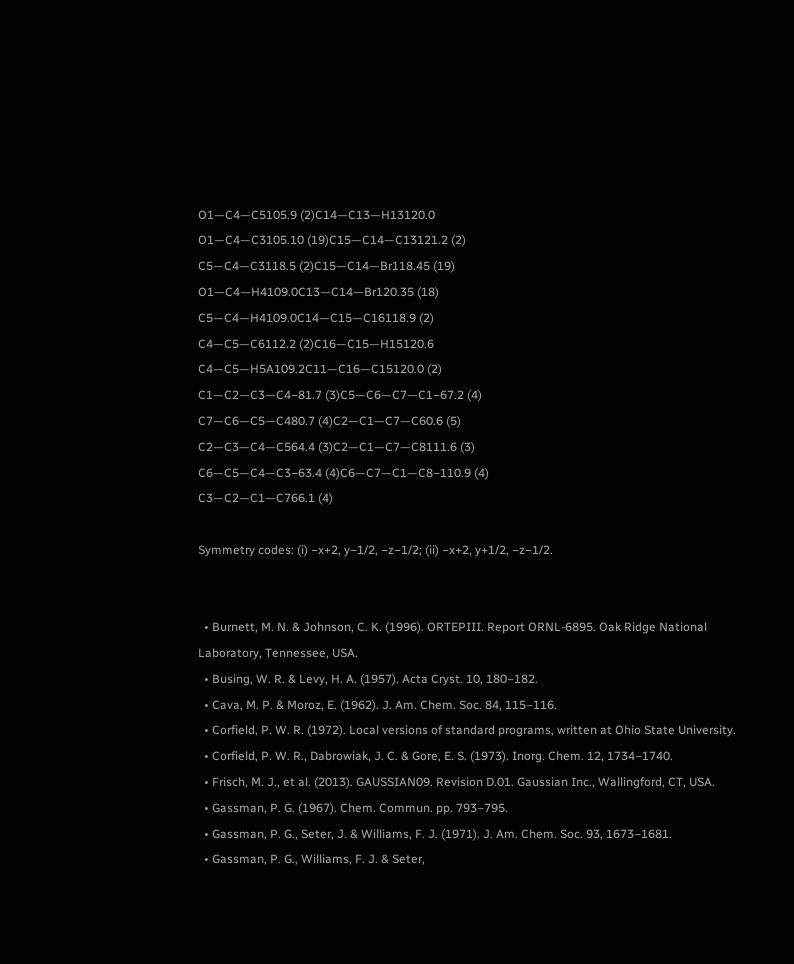O1—C4—C5105.9 (2)C14—C13—H13120.0
O1—C4—C3105.10 (19)C15—C14—C13121.2 (2)
C5—C4—C3118.5 (2)C15—C14—Br118.45 (19)
O1—C4—H4109.0C13—C14—Br120.35 (18)
C5—C4—H4109.0C14—C15—C16118.9 (2)
C4—C5—C6112.2 (2)C16—C15—H15120.6
C4—C5—H5A109.2C11—C16—C15120.0 (2)
C1—C2—C3—C4−81.7 (3)C5—C6—C7—C1−67.2 (4)
C7—C6—C5—C480.7 (4)C2—C1—C7—C60.6 (5)
C2—C3—C4—C564.4 (3)C2—C1—C7—C8111.6 (3)
C6—C5—C4—C3−63.4 (4)C6—C7—C1—C8−110.9 (4)
C3—C2—C1—C766.1 (4)

Symmetry codes: (i) −x+2, y−1/2, −z−1/2; (ii) −x+2, y+1/2, −z−1/2.


  • Burnett, M. N. & Johnson, C. K. (1996). ORTEPIII. Report ORNL-6895. Oak Ridge National Laboratory, Tennessee, USA.
  • Busing, W. R. & Levy, H. A. (1957). Acta Cryst. 10, 180–182.
  • Cava, M. P. & Moroz, E. (1962). J. Am. Chem. Soc. 84, 115–116.
  • Corfield, P. W. R. (1972). Local versions of standard programs, written at Ohio State University.
  • Corfield, P. W. R., Dabrowiak, J. C. & Gore, E. S. (1973). Inorg. Chem. 12, 1734–1740.
  • Frisch, M. J., et al. (2013). GAUSSIAN09. Revision D.01. Gaussian Inc., Wallingford, CT, USA.
  • Gassman, P. G. (1967). Chem. Commun. pp. 793–795.
  • Gassman, P. G., Seter, J. & Williams, F. J. (1971). J. Am. Chem. Soc. 93, 1673–1681.
  • Gassman, P. G., Williams, F. J. & Seter,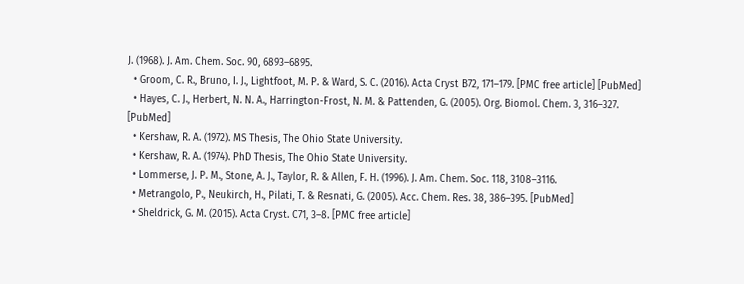J. (1968). J. Am. Chem. Soc. 90, 6893–6895.
  • Groom, C. R., Bruno, I. J., Lightfoot, M. P. & Ward, S. C. (2016). Acta Cryst B72, 171–179. [PMC free article] [PubMed]
  • Hayes, C. J., Herbert, N. N. A., Harrington-Frost, N. M. & Pattenden, G. (2005). Org. Biomol. Chem. 3, 316–327. [PubMed]
  • Kershaw, R. A. (1972). MS Thesis, The Ohio State University.
  • Kershaw, R. A. (1974). PhD Thesis, The Ohio State University.
  • Lommerse, J. P. M., Stone, A. J., Taylor, R. & Allen, F. H. (1996). J. Am. Chem. Soc. 118, 3108–3116.
  • Metrangolo, P., Neukirch, H., Pilati, T. & Resnati, G. (2005). Acc. Chem. Res. 38, 386–395. [PubMed]
  • Sheldrick, G. M. (2015). Acta Cryst. C71, 3–8. [PMC free article]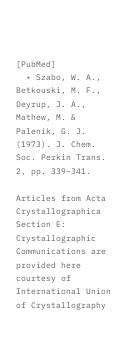[PubMed]
  • Szabo, W. A., Betkouski, M. F., Deyrup, J. A., Mathew, M. & Palenik, G. J. (1973). J. Chem. Soc. Perkin Trans. 2, pp. 339–341.

Articles from Acta Crystallographica Section E: Crystallographic Communications are provided here courtesy of International Union of Crystallography